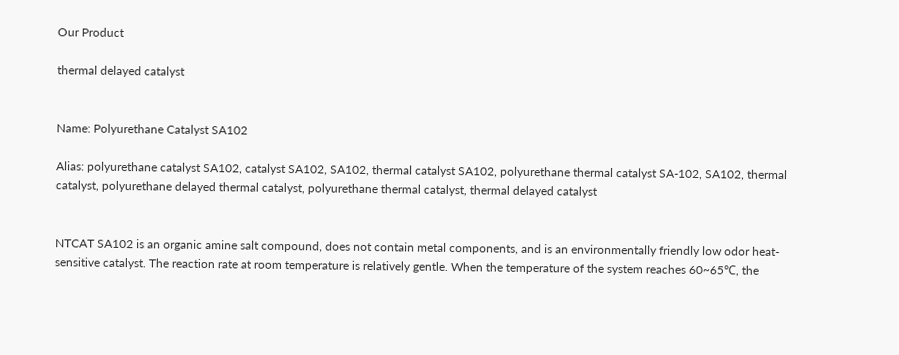Our Product

thermal delayed catalyst


Name: Polyurethane Catalyst SA102

Alias: polyurethane catalyst SA102, catalyst SA102, SA102, thermal catalyst SA102, polyurethane thermal catalyst SA-102, SA102, thermal catalyst, polyurethane delayed thermal catalyst, polyurethane thermal catalyst, thermal delayed catalyst


NTCAT SA102 is an organic amine salt compound, does not contain metal components, and is an environmentally friendly low odor heat-sensitive catalyst. The reaction rate at room temperature is relatively gentle. When the temperature of the system reaches 60~65℃, the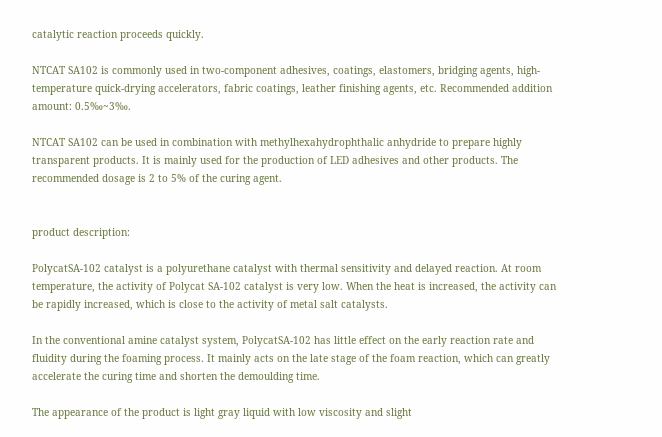catalytic reaction proceeds quickly.

NTCAT SA102 is commonly used in two-component adhesives, coatings, elastomers, bridging agents, high-temperature quick-drying accelerators, fabric coatings, leather finishing agents, etc. Recommended addition amount: 0.5‰~3‰.

NTCAT SA102 can be used in combination with methylhexahydrophthalic anhydride to prepare highly transparent products. It is mainly used for the production of LED adhesives and other products. The recommended dosage is 2 to 5% of the curing agent.


product description:

PolycatSA-102 catalyst is a polyurethane catalyst with thermal sensitivity and delayed reaction. At room temperature, the activity of Polycat SA-102 catalyst is very low. When the heat is increased, the activity can be rapidly increased, which is close to the activity of metal salt catalysts.

In the conventional amine catalyst system, PolycatSA-102 has little effect on the early reaction rate and fluidity during the foaming process. It mainly acts on the late stage of the foam reaction, which can greatly accelerate the curing time and shorten the demoulding time.

The appearance of the product is light gray liquid with low viscosity and slight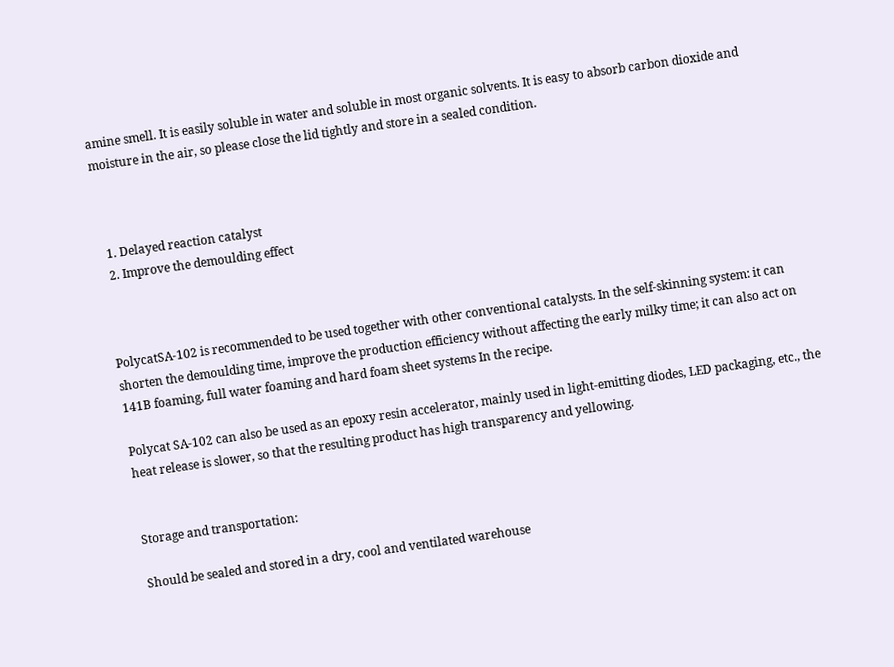amine smell. It is easily soluble in water and soluble in most organic solvents. It is easy to absorb carbon dioxide and moisture in the air, so please close the lid tightly and store in a sealed condition.



  1. Delayed reaction catalyst
  2. Improve the demoulding effect



PolycatSA-102 is recommended to be used together with other conventional catalysts. In the self-skinning system: it can shorten the demoulding time, improve the production efficiency without affecting the early milky time; it can also act on 141B foaming, full water foaming and hard foam sheet systems In the recipe.

Polycat SA-102 can also be used as an epoxy resin accelerator, mainly used in light-emitting diodes, LED packaging, etc., the heat release is slower, so that the resulting product has high transparency and yellowing.


Storage and transportation:

Should be sealed and stored in a dry, cool and ventilated warehouse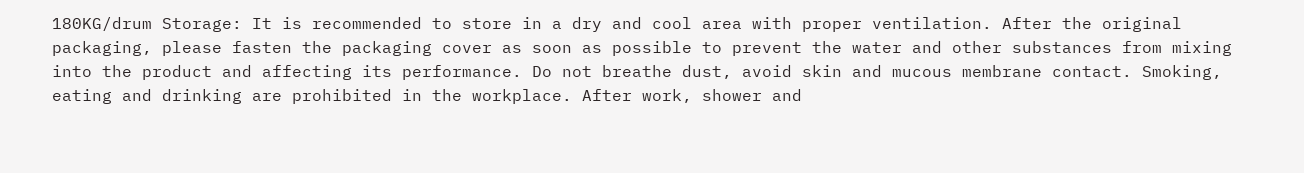180KG/drum Storage: It is recommended to store in a dry and cool area with proper ventilation. After the original packaging, please fasten the packaging cover as soon as possible to prevent the water and other substances from mixing into the product and affecting its performance. Do not breathe dust, avoid skin and mucous membrane contact. Smoking, eating and drinking are prohibited in the workplace. After work, shower and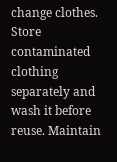change clothes. Store contaminated clothing separately and wash it before reuse. Maintain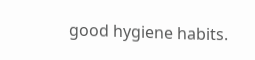good hygiene habits.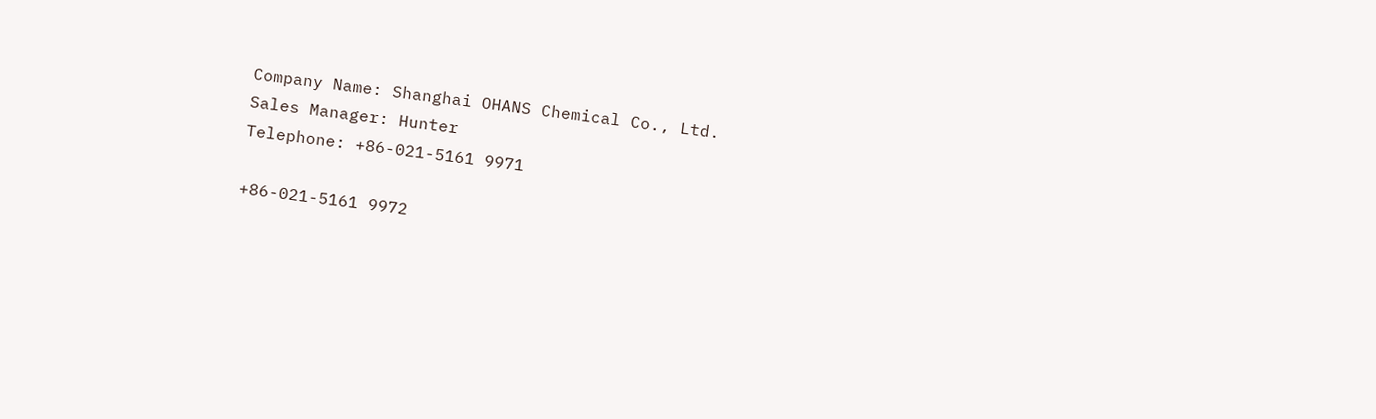Company Name: Shanghai OHANS Chemical Co., Ltd.
Sales Manager: Hunter
Telephone: +86-021-5161 9971

+86-021-5161 9972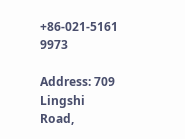+86-021-5161 9973

Address: 709 Lingshi Road,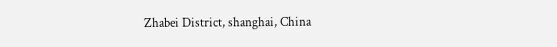Zhabei District, shanghai, China